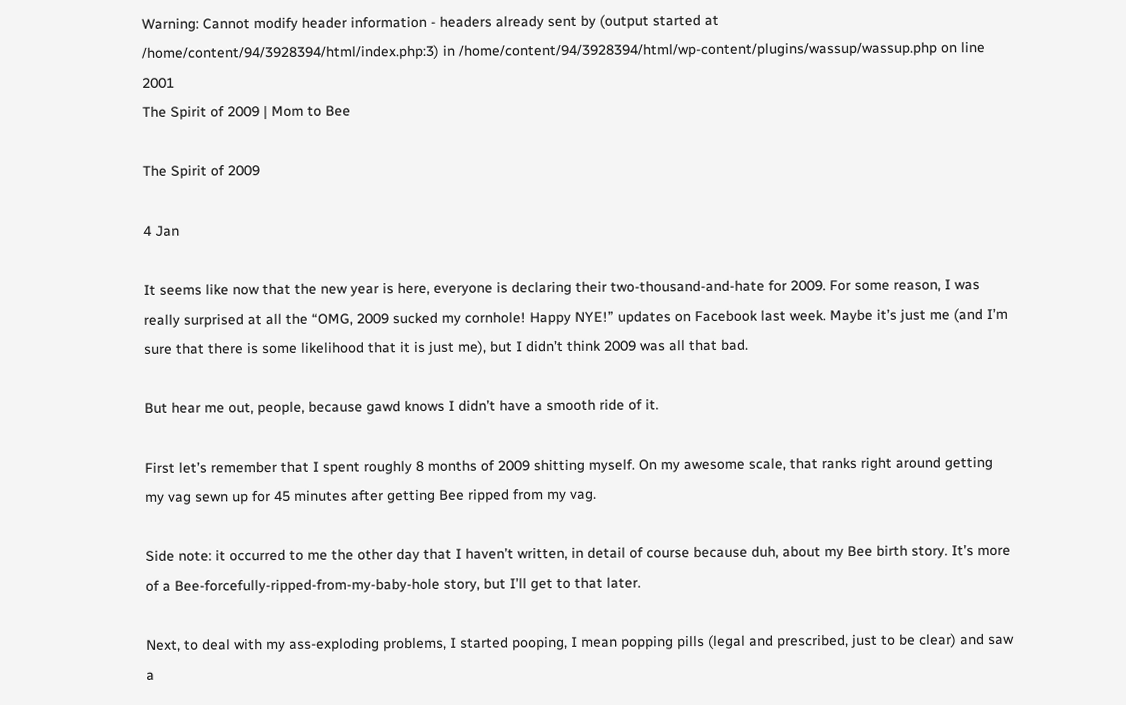Warning: Cannot modify header information - headers already sent by (output started at /home/content/94/3928394/html/index.php:3) in /home/content/94/3928394/html/wp-content/plugins/wassup/wassup.php on line 2001
The Spirit of 2009 | Mom to Bee

The Spirit of 2009

4 Jan

It seems like now that the new year is here, everyone is declaring their two-thousand-and-hate for 2009. For some reason, I was really surprised at all the “OMG, 2009 sucked my cornhole! Happy NYE!” updates on Facebook last week. Maybe it’s just me (and I’m sure that there is some likelihood that it is just me), but I didn’t think 2009 was all that bad.

But hear me out, people, because gawd knows I didn’t have a smooth ride of it.

First let’s remember that I spent roughly 8 months of 2009 shitting myself. On my awesome scale, that ranks right around getting my vag sewn up for 45 minutes after getting Bee ripped from my vag.

Side note: it occurred to me the other day that I haven’t written, in detail of course because duh, about my Bee birth story. It’s more of a Bee-forcefully-ripped-from-my-baby-hole story, but I’ll get to that later.

Next, to deal with my ass-exploding problems, I started pooping, I mean popping pills (legal and prescribed, just to be clear) and saw a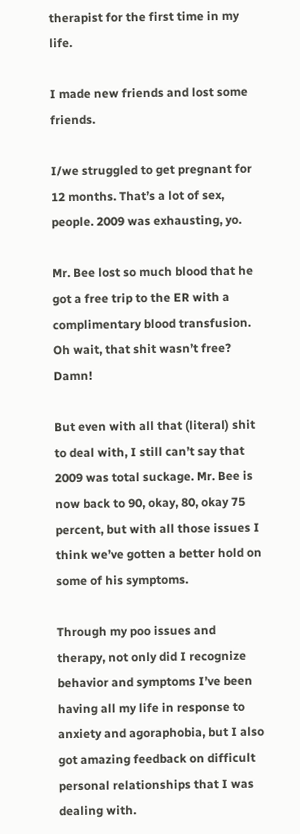therapist for the first time in my life.

I made new friends and lost some friends.

I/we struggled to get pregnant for 12 months. That’s a lot of sex, people. 2009 was exhausting, yo.

Mr. Bee lost so much blood that he got a free trip to the ER with a complimentary blood transfusion. Oh wait, that shit wasn’t free? Damn!

But even with all that (literal) shit to deal with, I still can’t say that 2009 was total suckage. Mr. Bee is now back to 90, okay, 80, okay 75 percent, but with all those issues I think we’ve gotten a better hold on some of his symptoms.

Through my poo issues and therapy, not only did I recognize behavior and symptoms I’ve been having all my life in response to anxiety and agoraphobia, but I also got amazing feedback on difficult personal relationships that I was dealing with.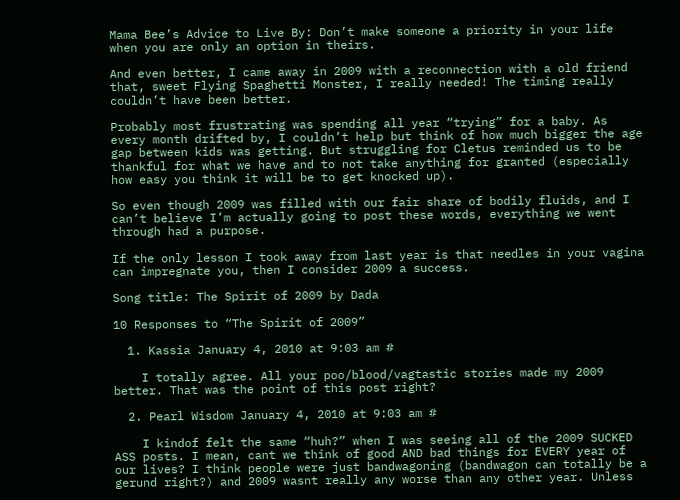Mama Bee’s Advice to Live By: Don’t make someone a priority in your life when you are only an option in theirs.

And even better, I came away in 2009 with a reconnection with a old friend that, sweet Flying Spaghetti Monster, I really needed! The timing really couldn’t have been better.

Probably most frustrating was spending all year “trying” for a baby. As every month drifted by, I couldn’t help but think of how much bigger the age gap between kids was getting. But struggling for Cletus reminded us to be thankful for what we have and to not take anything for granted (especially how easy you think it will be to get knocked up).

So even though 2009 was filled with our fair share of bodily fluids, and I can’t believe I’m actually going to post these words, everything we went through had a purpose.

If the only lesson I took away from last year is that needles in your vagina can impregnate you, then I consider 2009 a success.

Song title: The Spirit of 2009 by Dada

10 Responses to “The Spirit of 2009”

  1. Kassia January 4, 2010 at 9:03 am #

    I totally agree. All your poo/blood/vagtastic stories made my 2009 better. That was the point of this post right?

  2. Pearl Wisdom January 4, 2010 at 9:03 am #

    I kindof felt the same “huh?” when I was seeing all of the 2009 SUCKED ASS posts. I mean, cant we think of good AND bad things for EVERY year of our lives? I think people were just bandwagoning (bandwagon can totally be a gerund right?) and 2009 wasnt really any worse than any other year. Unless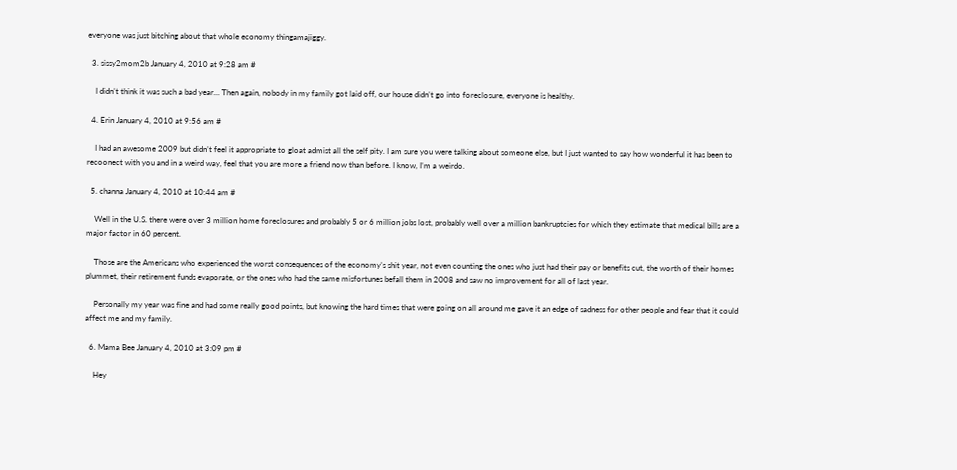everyone was just bitching about that whole economy thingamajiggy.

  3. sissy2mom2b January 4, 2010 at 9:28 am #

    I didn’t think it was such a bad year… Then again, nobody in my family got laid off, our house didn’t go into foreclosure, everyone is healthy.

  4. Erin January 4, 2010 at 9:56 am #

    I had an awesome 2009 but didn’t feel it appropriate to gloat admist all the self pity. I am sure you were talking about someone else, but I just wanted to say how wonderful it has been to recoonect with you and in a weird way, feel that you are more a friend now than before. I know, I’m a weirdo.

  5. channa January 4, 2010 at 10:44 am #

    Well in the U.S. there were over 3 million home foreclosures and probably 5 or 6 million jobs lost, probably well over a million bankruptcies for which they estimate that medical bills are a major factor in 60 percent.

    Those are the Americans who experienced the worst consequences of the economy’s shit year, not even counting the ones who just had their pay or benefits cut, the worth of their homes plummet, their retirement funds evaporate, or the ones who had the same misfortunes befall them in 2008 and saw no improvement for all of last year.

    Personally my year was fine and had some really good points, but knowing the hard times that were going on all around me gave it an edge of sadness for other people and fear that it could affect me and my family.

  6. Mama Bee January 4, 2010 at 3:09 pm #

    Hey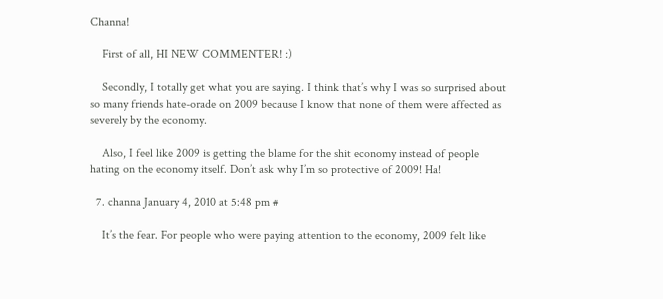Channa!

    First of all, HI NEW COMMENTER! :)

    Secondly, I totally get what you are saying. I think that’s why I was so surprised about so many friends hate-orade on 2009 because I know that none of them were affected as severely by the economy.

    Also, I feel like 2009 is getting the blame for the shit economy instead of people hating on the economy itself. Don’t ask why I’m so protective of 2009! Ha!

  7. channa January 4, 2010 at 5:48 pm #

    It’s the fear. For people who were paying attention to the economy, 2009 felt like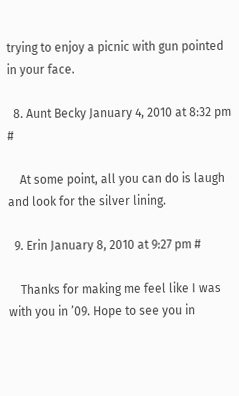trying to enjoy a picnic with gun pointed in your face.

  8. Aunt Becky January 4, 2010 at 8:32 pm #

    At some point, all you can do is laugh and look for the silver lining.

  9. Erin January 8, 2010 at 9:27 pm #

    Thanks for making me feel like I was with you in ’09. Hope to see you in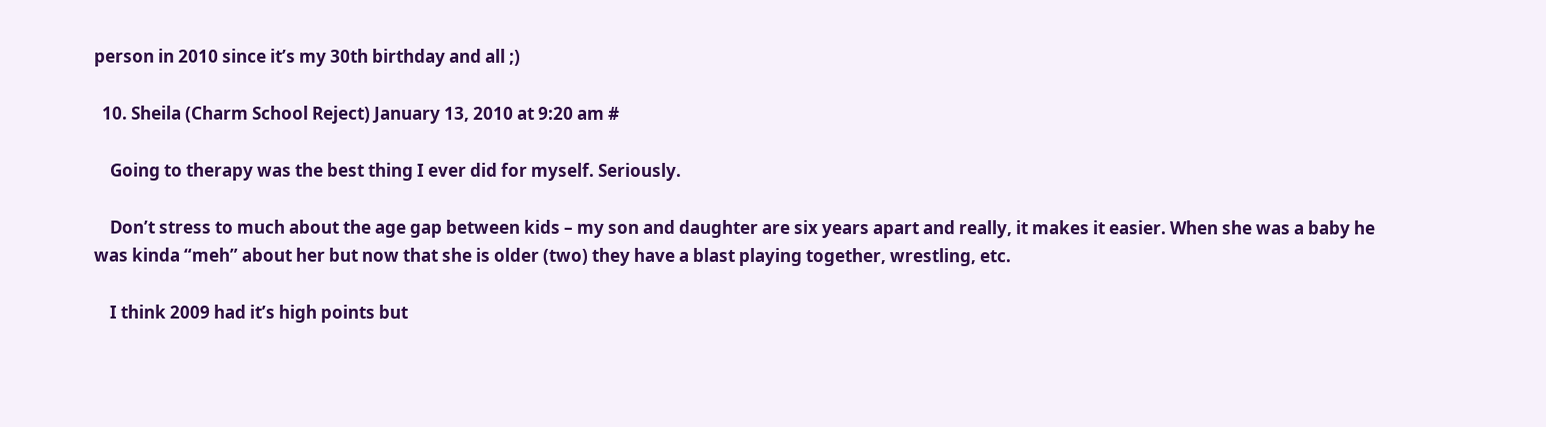person in 2010 since it’s my 30th birthday and all ;)

  10. Sheila (Charm School Reject) January 13, 2010 at 9:20 am #

    Going to therapy was the best thing I ever did for myself. Seriously.

    Don’t stress to much about the age gap between kids – my son and daughter are six years apart and really, it makes it easier. When she was a baby he was kinda “meh” about her but now that she is older (two) they have a blast playing together, wrestling, etc.

    I think 2009 had it’s high points but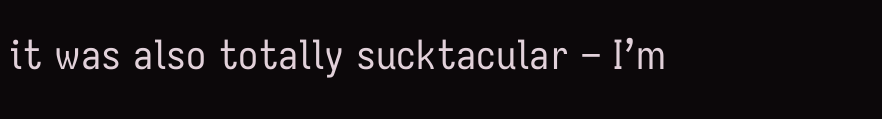it was also totally sucktacular – I’m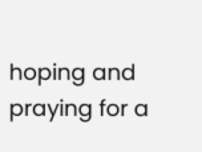hoping and praying for a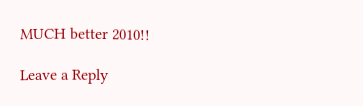MUCH better 2010!!

Leave a Reply